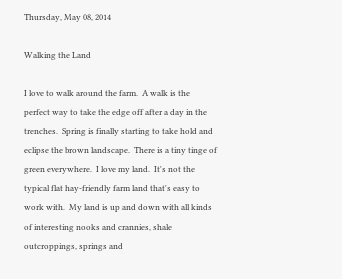Thursday, May 08, 2014

Walking the Land

I love to walk around the farm.  A walk is the perfect way to take the edge off after a day in the trenches.  Spring is finally starting to take hold and eclipse the brown landscape.  There is a tiny tinge of green everywhere.  I love my land.  It's not the typical flat hay-friendly farm land that's easy to work with.  My land is up and down with all kinds of interesting nooks and crannies, shale outcroppings, springs and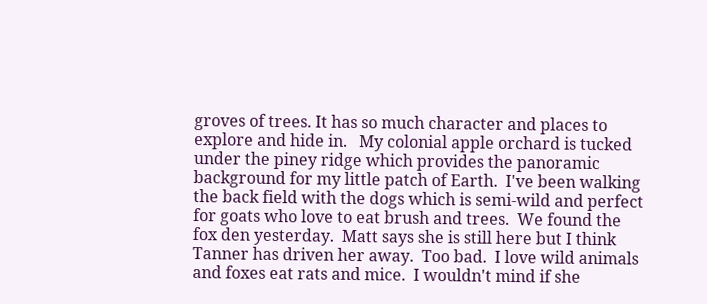groves of trees. It has so much character and places to explore and hide in.   My colonial apple orchard is tucked under the piney ridge which provides the panoramic background for my little patch of Earth.  I've been walking the back field with the dogs which is semi-wild and perfect for goats who love to eat brush and trees.  We found the fox den yesterday.  Matt says she is still here but I think Tanner has driven her away.  Too bad.  I love wild animals and foxes eat rats and mice.  I wouldn't mind if she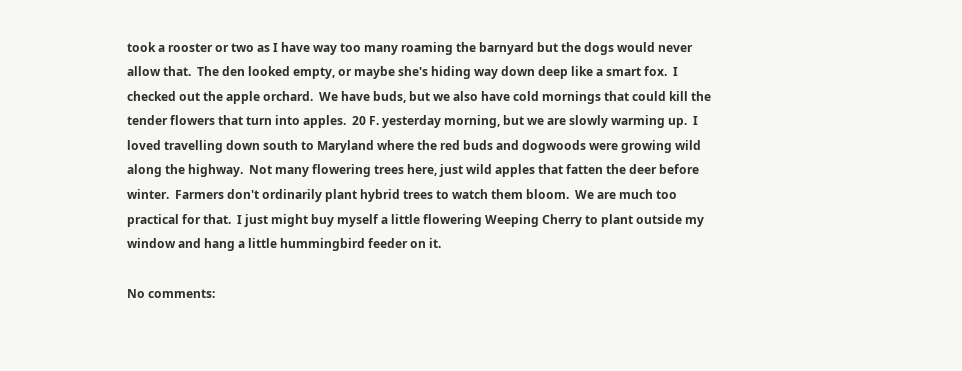took a rooster or two as I have way too many roaming the barnyard but the dogs would never allow that.  The den looked empty, or maybe she's hiding way down deep like a smart fox.  I checked out the apple orchard.  We have buds, but we also have cold mornings that could kill the tender flowers that turn into apples.  20 F. yesterday morning, but we are slowly warming up.  I loved travelling down south to Maryland where the red buds and dogwoods were growing wild along the highway.  Not many flowering trees here, just wild apples that fatten the deer before winter.  Farmers don't ordinarily plant hybrid trees to watch them bloom.  We are much too practical for that.  I just might buy myself a little flowering Weeping Cherry to plant outside my window and hang a little hummingbird feeder on it.

No comments: